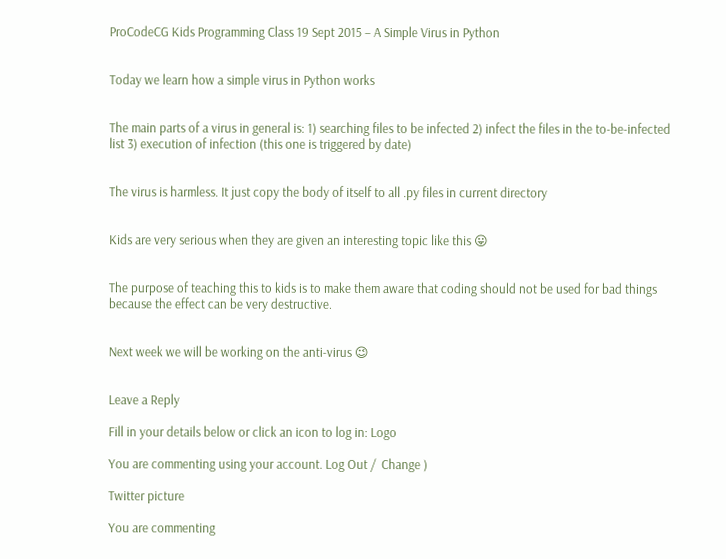ProCodeCG Kids Programming Class 19 Sept 2015 – A Simple Virus in Python


Today we learn how a simple virus in Python works


The main parts of a virus in general is: 1) searching files to be infected 2) infect the files in the to-be-infected list 3) execution of infection (this one is triggered by date)


The virus is harmless. It just copy the body of itself to all .py files in current directory


Kids are very serious when they are given an interesting topic like this 😛


The purpose of teaching this to kids is to make them aware that coding should not be used for bad things because the effect can be very destructive.


Next week we will be working on the anti-virus 😉


Leave a Reply

Fill in your details below or click an icon to log in: Logo

You are commenting using your account. Log Out /  Change )

Twitter picture

You are commenting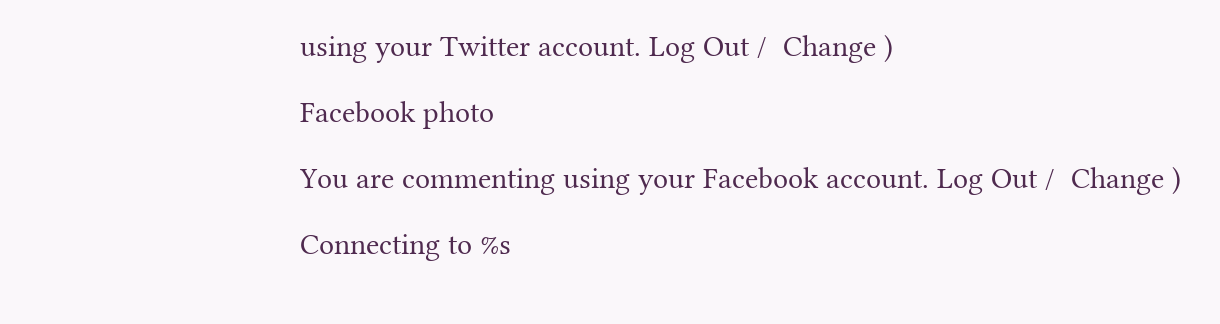using your Twitter account. Log Out /  Change )

Facebook photo

You are commenting using your Facebook account. Log Out /  Change )

Connecting to %s